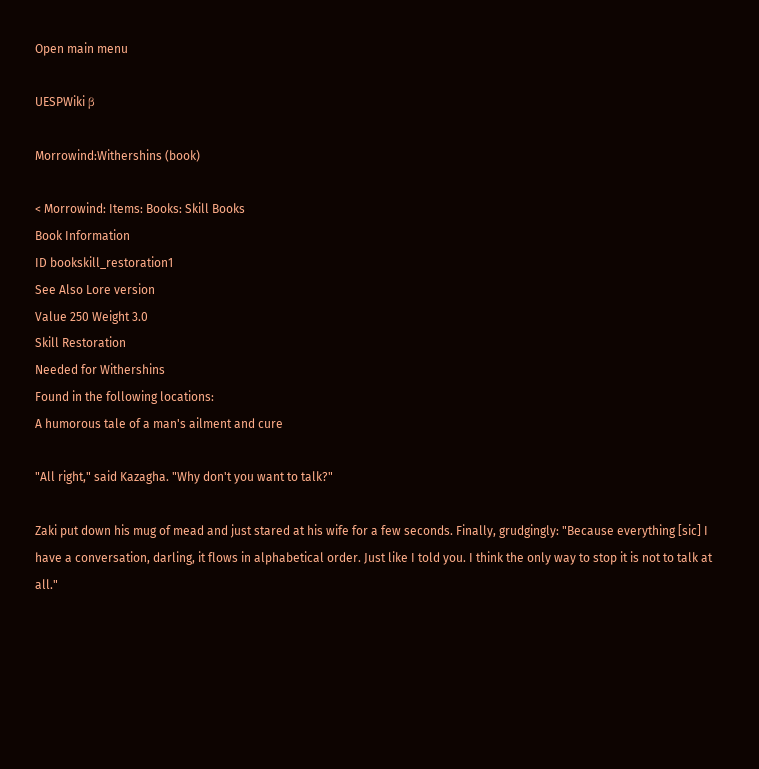Open main menu

UESPWiki β

Morrowind:Withershins (book)

< Morrowind: Items: Books: Skill Books
Book Information
ID bookskill_restoration1
See Also Lore version
Value 250 Weight 3.0
Skill Restoration
Needed for Withershins
Found in the following locations:
A humorous tale of a man's ailment and cure

"All right," said Kazagha. "Why don't you want to talk?"

Zaki put down his mug of mead and just stared at his wife for a few seconds. Finally, grudgingly: "Because everything [sic] I have a conversation, darling, it flows in alphabetical order. Just like I told you. I think the only way to stop it is not to talk at all."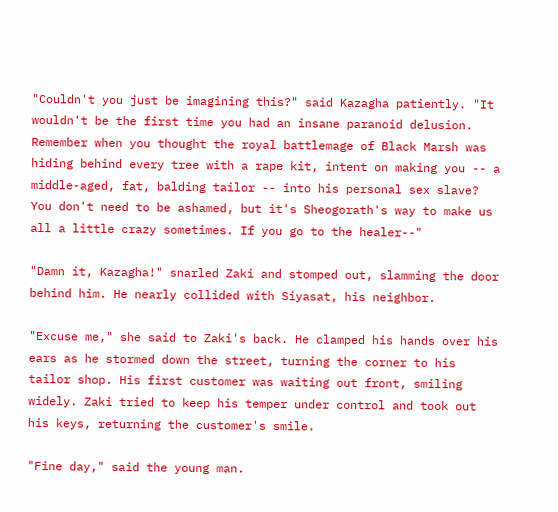"Couldn't you just be imagining this?" said Kazagha patiently. "It wouldn't be the first time you had an insane paranoid delusion. Remember when you thought the royal battlemage of Black Marsh was hiding behind every tree with a rape kit, intent on making you -- a middle-aged, fat, balding tailor -- into his personal sex slave? You don't need to be ashamed, but it's Sheogorath's way to make us all a little crazy sometimes. If you go to the healer--"

"Damn it, Kazagha!" snarled Zaki and stomped out, slamming the door behind him. He nearly collided with Siyasat, his neighbor.

"Excuse me," she said to Zaki's back. He clamped his hands over his ears as he stormed down the street, turning the corner to his tailor shop. His first customer was waiting out front, smiling widely. Zaki tried to keep his temper under control and took out his keys, returning the customer's smile.

"Fine day," said the young man.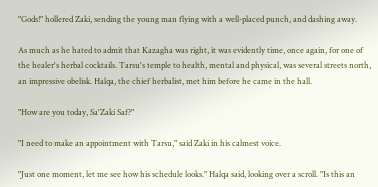"Gods!" hollered Zaki, sending the young man flying with a well-placed punch, and dashing away.

As much as he hated to admit that Kazagha was right, it was evidently time, once again, for one of the healer's herbal cocktails. Tarsu's temple to health, mental and physical, was several streets north, an impressive obelisk. Halqa, the chief herbalist, met him before he came in the hall.

"How are you today, Sa'Zaki Saf?"

"I need to make an appointment with Tarsu," said Zaki in his calmest voice.

"Just one moment, let me see how his schedule looks." Halqa said, looking over a scroll. "Is this an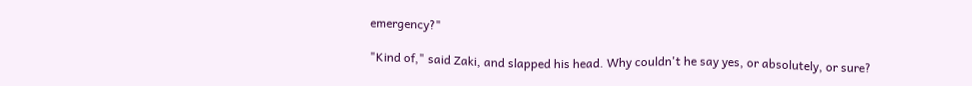emergency?"

"Kind of," said Zaki, and slapped his head. Why couldn't he say yes, or absolutely, or sure?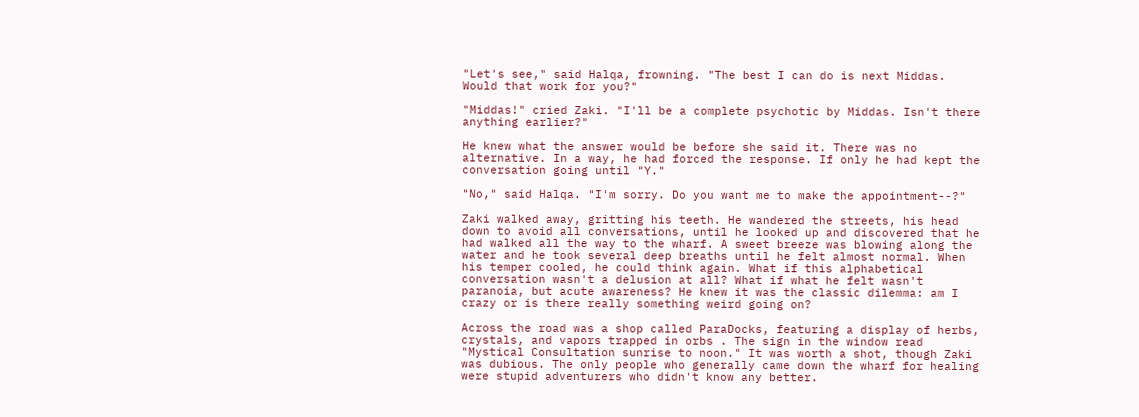"Let's see," said Halqa, frowning. "The best I can do is next Middas. Would that work for you?"

"Middas!" cried Zaki. "I'll be a complete psychotic by Middas. Isn't there anything earlier?"

He knew what the answer would be before she said it. There was no alternative. In a way, he had forced the response. If only he had kept the conversation going until "Y."

"No," said Halqa. "I'm sorry. Do you want me to make the appointment--?"

Zaki walked away, gritting his teeth. He wandered the streets, his head down to avoid all conversations, until he looked up and discovered that he had walked all the way to the wharf. A sweet breeze was blowing along the water and he took several deep breaths until he felt almost normal. When his temper cooled, he could think again. What if this alphabetical conversation wasn't a delusion at all? What if what he felt wasn't paranoia, but acute awareness? He knew it was the classic dilemma: am I crazy or is there really something weird going on?

Across the road was a shop called ParaDocks, featuring a display of herbs, crystals, and vapors trapped in orbs . The sign in the window read "Mystical Consultation sunrise to noon." It was worth a shot, though Zaki was dubious. The only people who generally came down the wharf for healing were stupid adventurers who didn't know any better.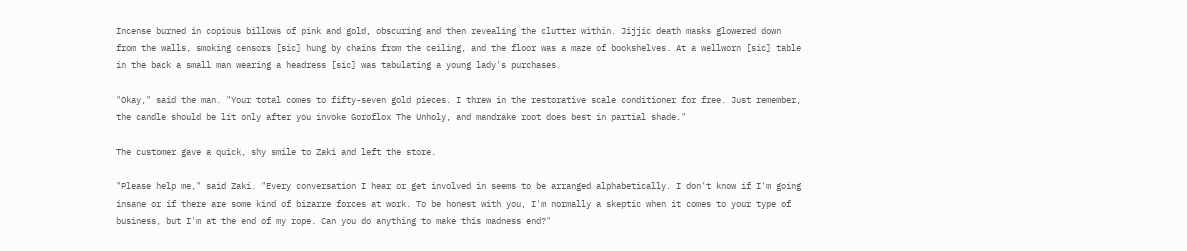Incense burned in copious billows of pink and gold, obscuring and then revealing the clutter within. Jijjic death masks glowered down from the walls, smoking censors [sic] hung by chains from the ceiling, and the floor was a maze of bookshelves. At a wellworn [sic] table in the back a small man wearing a headress [sic] was tabulating a young lady's purchases.

"Okay," said the man. "Your total comes to fifty-seven gold pieces. I threw in the restorative scale conditioner for free. Just remember, the candle should be lit only after you invoke Goroflox The Unholy, and mandrake root does best in partial shade."

The customer gave a quick, shy smile to Zaki and left the store.

"Please help me," said Zaki. "Every conversation I hear or get involved in seems to be arranged alphabetically. I don't know if I'm going insane or if there are some kind of bizarre forces at work. To be honest with you, I'm normally a skeptic when it comes to your type of business, but I'm at the end of my rope. Can you do anything to make this madness end?"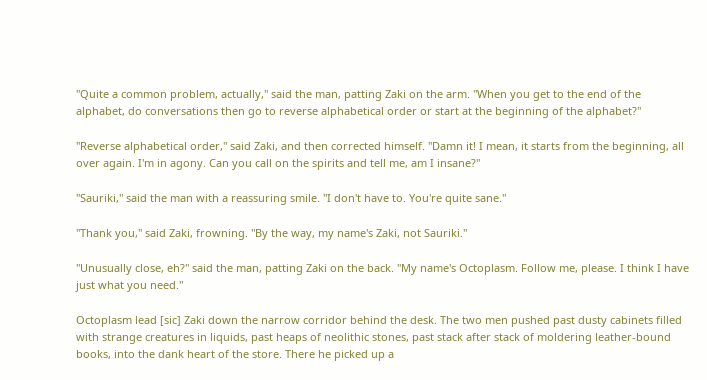"Quite a common problem, actually," said the man, patting Zaki on the arm. "When you get to the end of the alphabet, do conversations then go to reverse alphabetical order or start at the beginning of the alphabet?"

"Reverse alphabetical order," said Zaki, and then corrected himself. "Damn it! I mean, it starts from the beginning, all over again. I'm in agony. Can you call on the spirits and tell me, am I insane?"

"Sauriki," said the man with a reassuring smile. "I don't have to. You're quite sane."

"Thank you," said Zaki, frowning. "By the way, my name's Zaki, not Sauriki."

"Unusually close, eh?" said the man, patting Zaki on the back. "My name's Octoplasm. Follow me, please. I think I have just what you need."

Octoplasm lead [sic] Zaki down the narrow corridor behind the desk. The two men pushed past dusty cabinets filled with strange creatures in liquids, past heaps of neolithic stones, past stack after stack of moldering leather-bound books, into the dank heart of the store. There he picked up a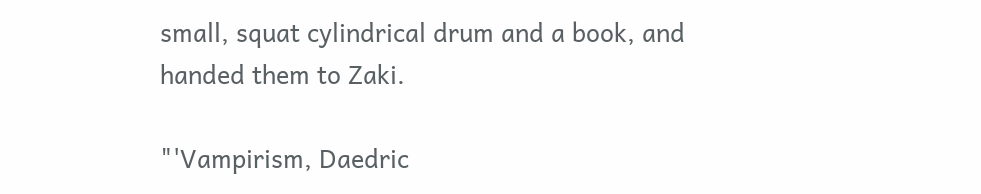small, squat cylindrical drum and a book, and handed them to Zaki.

"'Vampirism, Daedric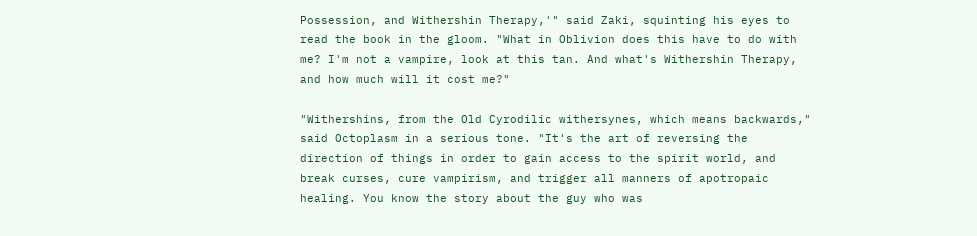Possession, and Withershin Therapy,'" said Zaki, squinting his eyes to read the book in the gloom. "What in Oblivion does this have to do with me? I'm not a vampire, look at this tan. And what's Withershin Therapy, and how much will it cost me?"

"Withershins, from the Old Cyrodilic withersynes, which means backwards," said Octoplasm in a serious tone. "It's the art of reversing the direction of things in order to gain access to the spirit world, and break curses, cure vampirism, and trigger all manners of apotropaic healing. You know the story about the guy who was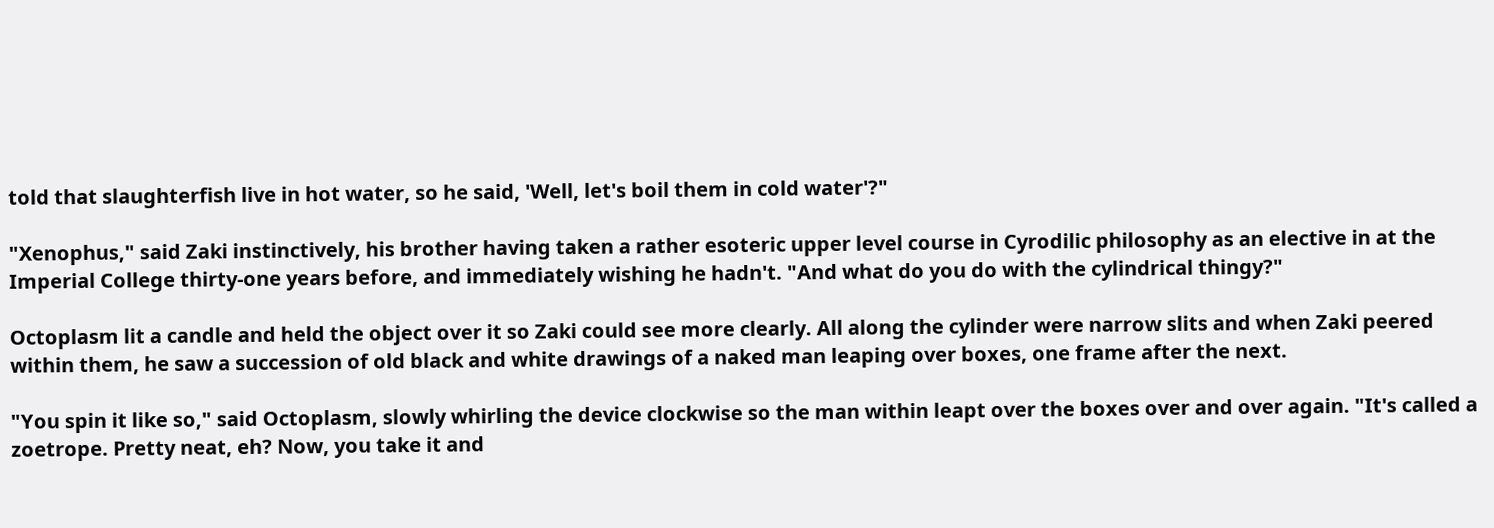told that slaughterfish live in hot water, so he said, 'Well, let's boil them in cold water'?"

"Xenophus," said Zaki instinctively, his brother having taken a rather esoteric upper level course in Cyrodilic philosophy as an elective in at the Imperial College thirty-one years before, and immediately wishing he hadn't. "And what do you do with the cylindrical thingy?"

Octoplasm lit a candle and held the object over it so Zaki could see more clearly. All along the cylinder were narrow slits and when Zaki peered within them, he saw a succession of old black and white drawings of a naked man leaping over boxes, one frame after the next.

"You spin it like so," said Octoplasm, slowly whirling the device clockwise so the man within leapt over the boxes over and over again. "It's called a zoetrope. Pretty neat, eh? Now, you take it and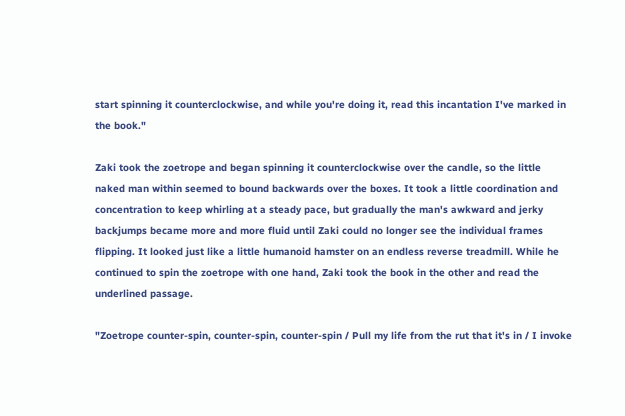start spinning it counterclockwise, and while you're doing it, read this incantation I've marked in the book."

Zaki took the zoetrope and began spinning it counterclockwise over the candle, so the little naked man within seemed to bound backwards over the boxes. It took a little coordination and concentration to keep whirling at a steady pace, but gradually the man's awkward and jerky backjumps became more and more fluid until Zaki could no longer see the individual frames flipping. It looked just like a little humanoid hamster on an endless reverse treadmill. While he continued to spin the zoetrope with one hand, Zaki took the book in the other and read the underlined passage.

"Zoetrope counter-spin, counter-spin, counter-spin / Pull my life from the rut that it's in / I invoke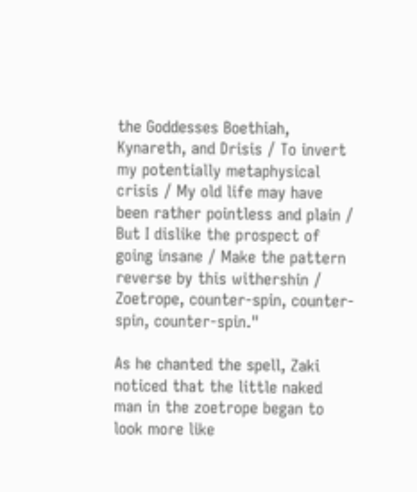the Goddesses Boethiah, Kynareth, and Drisis / To invert my potentially metaphysical crisis / My old life may have been rather pointless and plain / But I dislike the prospect of going insane / Make the pattern reverse by this withershin / Zoetrope, counter-spin, counter-spin, counter-spin."

As he chanted the spell, Zaki noticed that the little naked man in the zoetrope began to look more like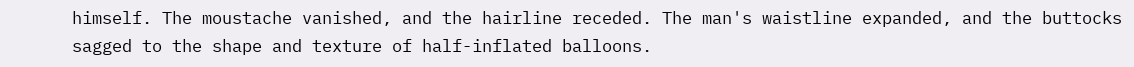himself. The moustache vanished, and the hairline receded. The man's waistline expanded, and the buttocks sagged to the shape and texture of half-inflated balloons.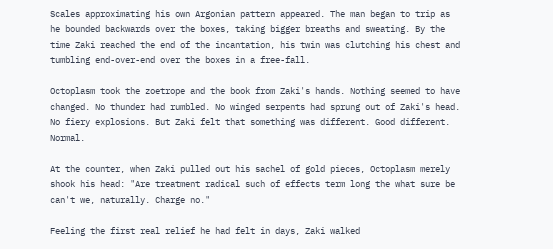Scales approximating his own Argonian pattern appeared. The man began to trip as he bounded backwards over the boxes, taking bigger breaths and sweating. By the time Zaki reached the end of the incantation, his twin was clutching his chest and tumbling end-over-end over the boxes in a free-fall.

Octoplasm took the zoetrope and the book from Zaki's hands. Nothing seemed to have changed. No thunder had rumbled. No winged serpents had sprung out of Zaki's head. No fiery explosions. But Zaki felt that something was different. Good different. Normal.

At the counter, when Zaki pulled out his sachel of gold pieces, Octoplasm merely shook his head: "Are treatment radical such of effects term long the what sure be can't we, naturally. Charge no."

Feeling the first real relief he had felt in days, Zaki walked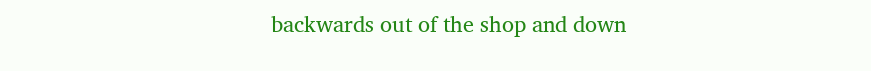backwards out of the shop and down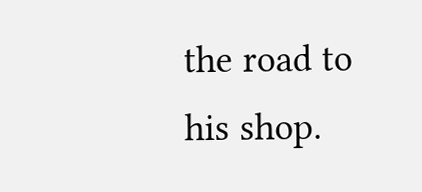the road to his shop.